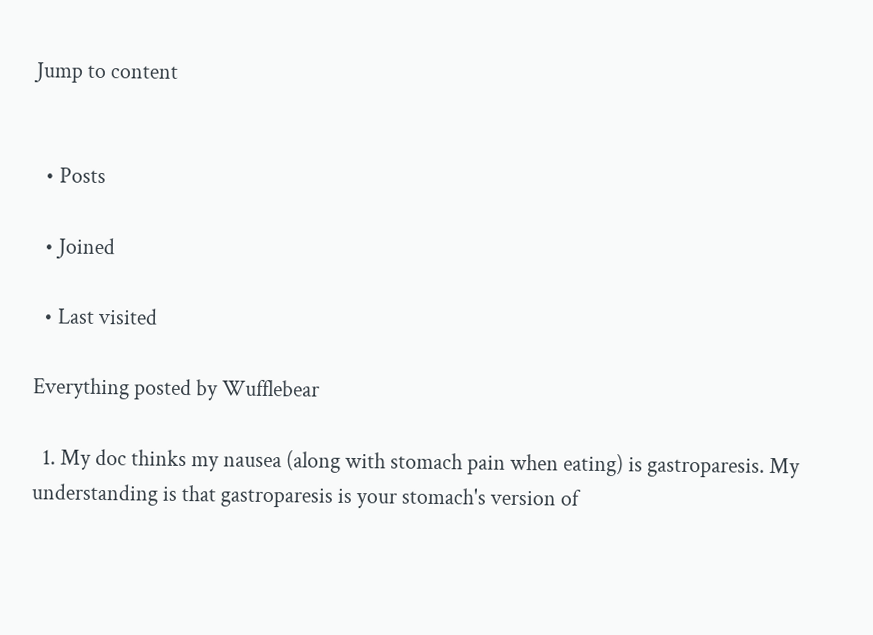Jump to content


  • Posts

  • Joined

  • Last visited

Everything posted by Wufflebear

  1. My doc thinks my nausea (along with stomach pain when eating) is gastroparesis. My understanding is that gastroparesis is your stomach's version of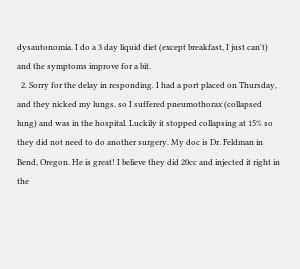dysautonomia. I do a 3 day liquid diet (except breakfast, I just can't) and the symptoms improve for a bit.
  2. Sorry for the delay in responding. I had a port placed on Thursday, and they nicked my lungs, so I suffered pneumothorax (collapsed lung) and was in the hospital. Luckily it stopped collapsing at 15% so they did not need to do another surgery. My doc is Dr. Feldman in Bend, Oregon. He is great! I believe they did 20cc and injected it right in the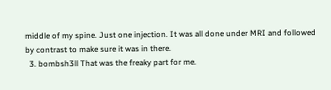middle of my spine. Just one injection. It was all done under MRI and followed by contrast to make sure it was in there.
  3. bombsh3ll That was the freaky part for me.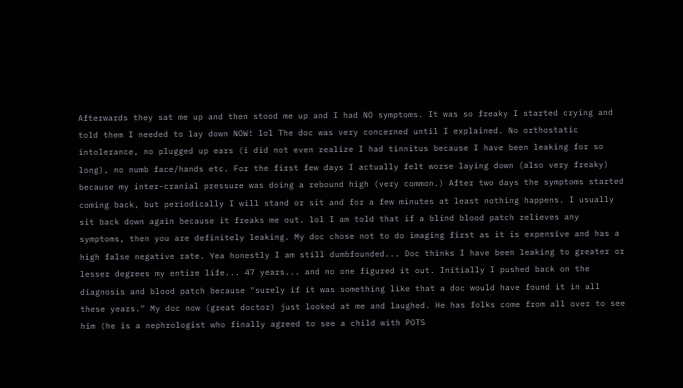Afterwards they sat me up and then stood me up and I had NO symptoms. It was so freaky I started crying and told them I needed to lay down NOW! lol The doc was very concerned until I explained. No orthostatic intolerance, no plugged up ears (i did not even realize I had tinnitus because I have been leaking for so long), no numb face/hands etc. For the first few days I actually felt worse laying down (also very freaky) because my inter-cranial pressure was doing a rebound high (very common.) After two days the symptoms started coming back, but periodically I will stand or sit and for a few minutes at least nothing happens. I usually sit back down again because it freaks me out. lol I am told that if a blind blood patch relieves any symptoms, then you are definitely leaking. My doc chose not to do imaging first as it is expensive and has a high false negative rate. Yea honestly I am still dumbfounded... Doc thinks I have been leaking to greater or lesser degrees my entire life... 47 years... and no one figured it out. Initially I pushed back on the diagnosis and blood patch because "surely if it was something like that a doc would have found it in all these years." My doc now (great doctor) just looked at me and laughed. He has folks come from all over to see him (he is a nephrologist who finally agreed to see a child with POTS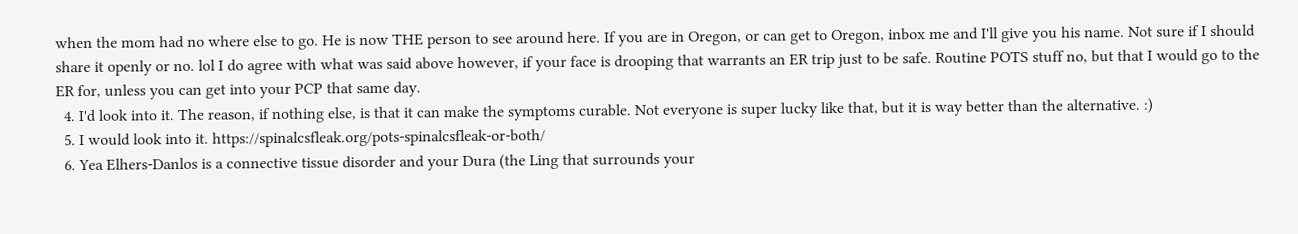when the mom had no where else to go. He is now THE person to see around here. If you are in Oregon, or can get to Oregon, inbox me and I'll give you his name. Not sure if I should share it openly or no. lol I do agree with what was said above however, if your face is drooping that warrants an ER trip just to be safe. Routine POTS stuff no, but that I would go to the ER for, unless you can get into your PCP that same day.
  4. I'd look into it. The reason, if nothing else, is that it can make the symptoms curable. Not everyone is super lucky like that, but it is way better than the alternative. :)
  5. I would look into it. https://spinalcsfleak.org/pots-spinalcsfleak-or-both/
  6. Yea Elhers-Danlos is a connective tissue disorder and your Dura (the Ling that surrounds your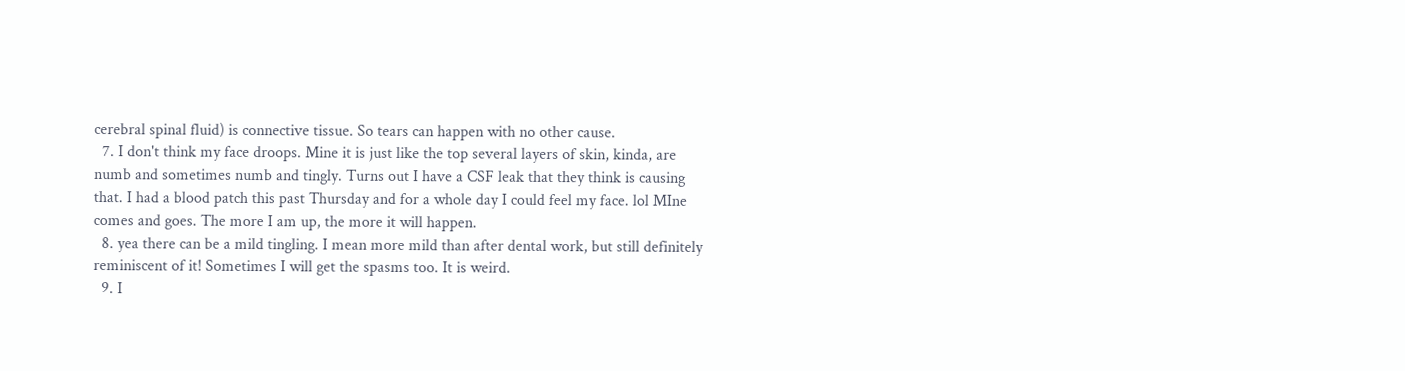cerebral spinal fluid) is connective tissue. So tears can happen with no other cause.
  7. I don't think my face droops. Mine it is just like the top several layers of skin, kinda, are numb and sometimes numb and tingly. Turns out I have a CSF leak that they think is causing that. I had a blood patch this past Thursday and for a whole day I could feel my face. lol MIne comes and goes. The more I am up, the more it will happen.
  8. yea there can be a mild tingling. I mean more mild than after dental work, but still definitely reminiscent of it! Sometimes I will get the spasms too. It is weird.
  9. I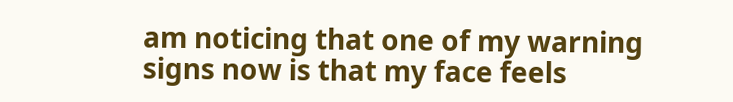am noticing that one of my warning signs now is that my face feels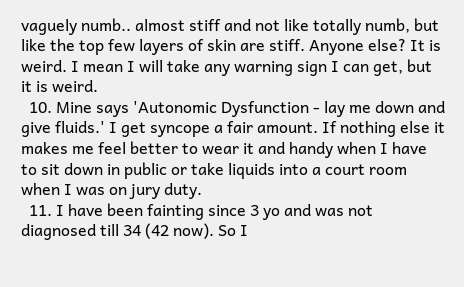vaguely numb.. almost stiff and not like totally numb, but like the top few layers of skin are stiff. Anyone else? It is weird. I mean I will take any warning sign I can get, but it is weird.
  10. Mine says 'Autonomic Dysfunction - lay me down and give fluids.' I get syncope a fair amount. If nothing else it makes me feel better to wear it and handy when I have to sit down in public or take liquids into a court room when I was on jury duty.
  11. I have been fainting since 3 yo and was not diagnosed till 34 (42 now). So I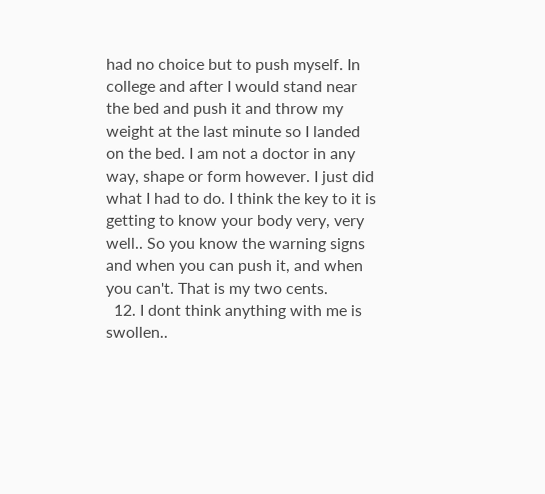had no choice but to push myself. In college and after I would stand near the bed and push it and throw my weight at the last minute so I landed on the bed. I am not a doctor in any way, shape or form however. I just did what I had to do. I think the key to it is getting to know your body very, very well.. So you know the warning signs and when you can push it, and when you can't. That is my two cents.
  12. I dont think anything with me is swollen..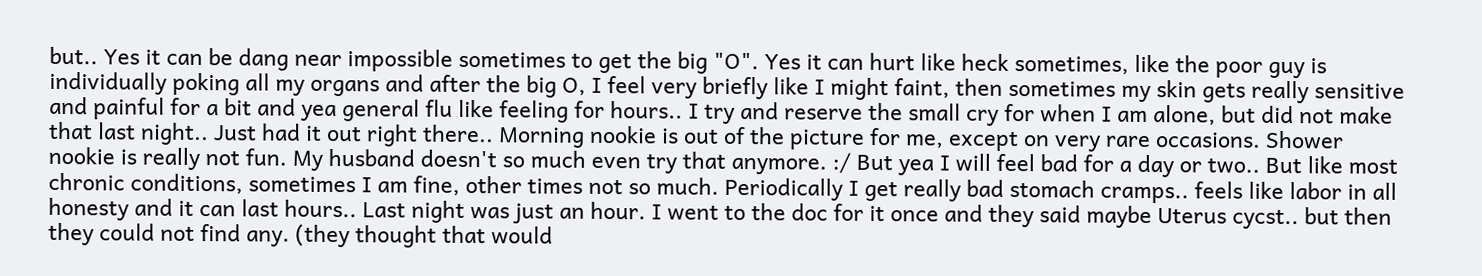but.. Yes it can be dang near impossible sometimes to get the big "O". Yes it can hurt like heck sometimes, like the poor guy is individually poking all my organs and after the big O, I feel very briefly like I might faint, then sometimes my skin gets really sensitive and painful for a bit and yea general flu like feeling for hours.. I try and reserve the small cry for when I am alone, but did not make that last night.. Just had it out right there.. Morning nookie is out of the picture for me, except on very rare occasions. Shower nookie is really not fun. My husband doesn't so much even try that anymore. :/ But yea I will feel bad for a day or two.. But like most chronic conditions, sometimes I am fine, other times not so much. Periodically I get really bad stomach cramps.. feels like labor in all honesty and it can last hours.. Last night was just an hour. I went to the doc for it once and they said maybe Uterus cycst.. but then they could not find any. (they thought that would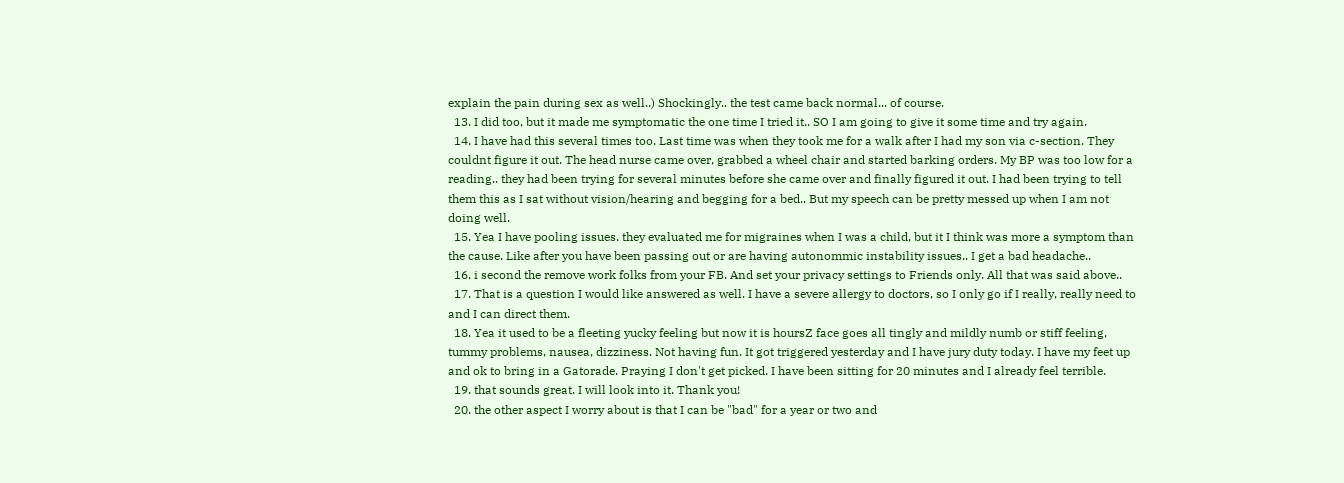explain the pain during sex as well..) Shockingly.. the test came back normal... of course.
  13. I did too, but it made me symptomatic the one time I tried it.. SO I am going to give it some time and try again.
  14. I have had this several times too. Last time was when they took me for a walk after I had my son via c-section. They couldnt figure it out. The head nurse came over, grabbed a wheel chair and started barking orders. My BP was too low for a reading.. they had been trying for several minutes before she came over and finally figured it out. I had been trying to tell them this as I sat without vision/hearing and begging for a bed.. But my speech can be pretty messed up when I am not doing well.
  15. Yea I have pooling issues. they evaluated me for migraines when I was a child, but it I think was more a symptom than the cause. Like after you have been passing out or are having autonommic instability issues.. I get a bad headache..
  16. i second the remove work folks from your FB. And set your privacy settings to Friends only. All that was said above..
  17. That is a question I would like answered as well. I have a severe allergy to doctors, so I only go if I really, really need to and I can direct them.
  18. Yea it used to be a fleeting yucky feeling but now it is hoursZ face goes all tingly and mildly numb or stiff feeling, tummy problems, nausea, dizziness. Not having fun. It got triggered yesterday and I have jury duty today. I have my feet up and ok to bring in a Gatorade. Praying I don't get picked. I have been sitting for 20 minutes and I already feel terrible.
  19. that sounds great. I will look into it. Thank you!
  20. the other aspect I worry about is that I can be "bad" for a year or two and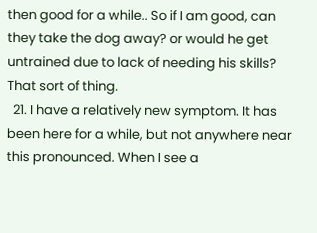then good for a while.. So if I am good, can they take the dog away? or would he get untrained due to lack of needing his skills? That sort of thing.
  21. I have a relatively new symptom. It has been here for a while, but not anywhere near this pronounced. When I see a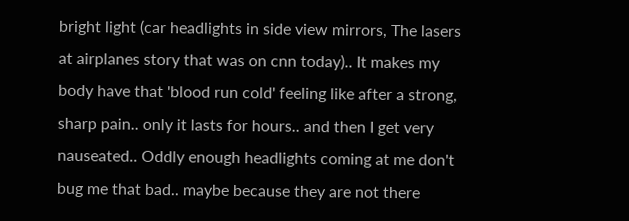bright light (car headlights in side view mirrors, The lasers at airplanes story that was on cnn today).. It makes my body have that 'blood run cold' feeling like after a strong, sharp pain.. only it lasts for hours.. and then I get very nauseated.. Oddly enough headlights coming at me don't bug me that bad.. maybe because they are not there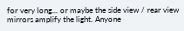for very long... or maybe the side view / rear view mirrors amplify the light. Anyone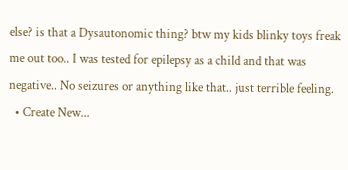else? is that a Dysautonomic thing? btw my kids blinky toys freak me out too.. I was tested for epilepsy as a child and that was negative.. No seizures or anything like that.. just terrible feeling.
  • Create New...